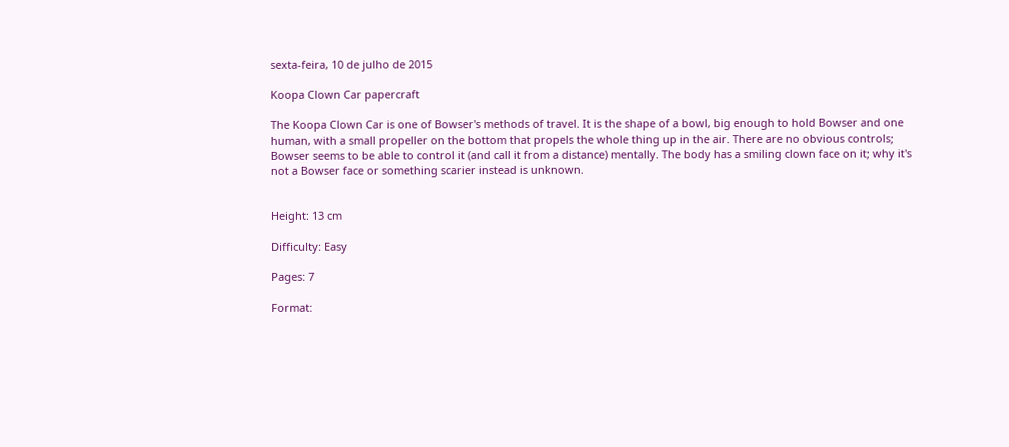sexta-feira, 10 de julho de 2015

Koopa Clown Car papercraft

The Koopa Clown Car is one of Bowser's methods of travel. It is the shape of a bowl, big enough to hold Bowser and one human, with a small propeller on the bottom that propels the whole thing up in the air. There are no obvious controls; Bowser seems to be able to control it (and call it from a distance) mentally. The body has a smiling clown face on it; why it's not a Bowser face or something scarier instead is unknown.


Height: 13 cm

Difficulty: Easy

Pages: 7

Format: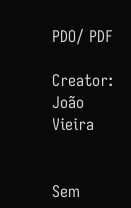PDO/ PDF

Creator: João Vieira


Sem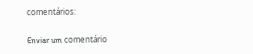comentários:

Enviar um comentário